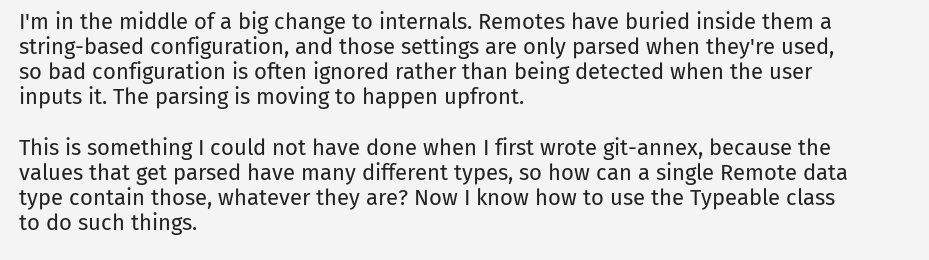I'm in the middle of a big change to internals. Remotes have buried inside them a string-based configuration, and those settings are only parsed when they're used, so bad configuration is often ignored rather than being detected when the user inputs it. The parsing is moving to happen upfront.

This is something I could not have done when I first wrote git-annex, because the values that get parsed have many different types, so how can a single Remote data type contain those, whatever they are? Now I know how to use the Typeable class to do such things.